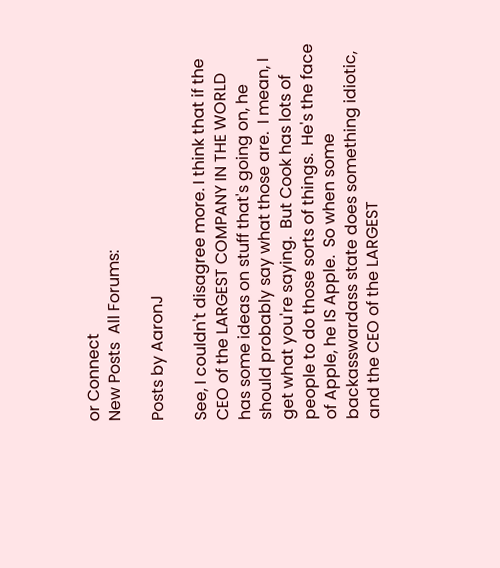or Connect
New Posts  All Forums:

Posts by AaronJ

See, I couldn't disagree more. I think that if the CEO of the LARGEST COMPANY IN THE WORLD has some ideas on stuff that's going on, he should probably say what those are.  I mean, I get what you're saying.  But Cook has lots of people to do those sorts of things.  He's the face of Apple, he IS Apple.  So when some backasswardass state does something idiotic, and the CEO of the LARGEST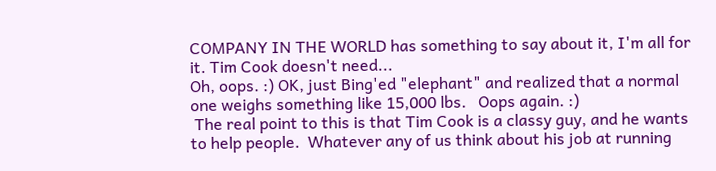COMPANY IN THE WORLD has something to say about it, I'm all for it. Tim Cook doesn't need...
Oh, oops. :) OK, just Bing'ed "elephant" and realized that a normal one weighs something like 15,000 lbs.   Oops again. :)
 The real point to this is that Tim Cook is a classy guy, and he wants to help people.  Whatever any of us think about his job at running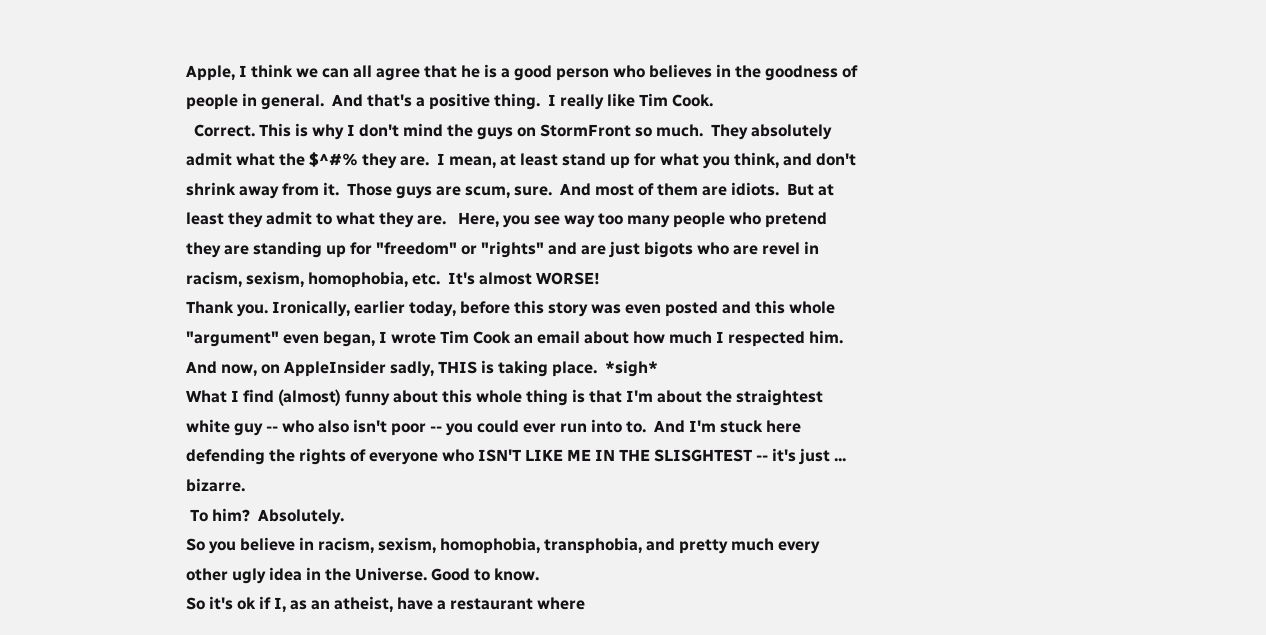Apple, I think we can all agree that he is a good person who believes in the goodness of people in general.  And that's a positive thing.  I really like Tim Cook.
  Correct. This is why I don't mind the guys on StormFront so much.  They absolutely admit what the $^#% they are.  I mean, at least stand up for what you think, and don't shrink away from it.  Those guys are scum, sure.  And most of them are idiots.  But at least they admit to what they are.   Here, you see way too many people who pretend they are standing up for "freedom" or "rights" and are just bigots who are revel in racism, sexism, homophobia, etc.  It's almost WORSE!
Thank you. Ironically, earlier today, before this story was even posted and this whole "argument" even began, I wrote Tim Cook an email about how much I respected him.  And now, on AppleInsider sadly, THIS is taking place.  *sigh*
What I find (almost) funny about this whole thing is that I'm about the straightest white guy -- who also isn't poor -- you could ever run into to.  And I'm stuck here defending the rights of everyone who ISN'T LIKE ME IN THE SLISGHTEST -- it's just ... bizarre.
 To him?  Absolutely.
So you believe in racism, sexism, homophobia, transphobia, and pretty much every other ugly idea in the Universe. Good to know.
So it's ok if I, as an atheist, have a restaurant where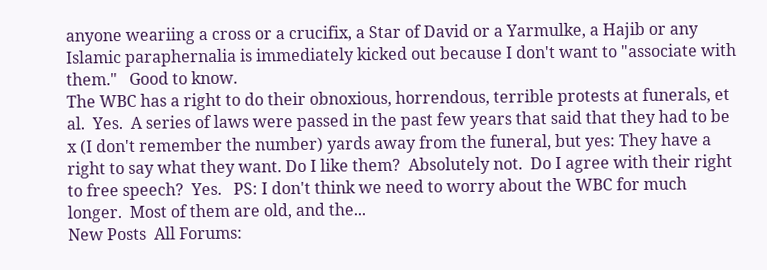anyone weariing a cross or a crucifix, a Star of David or a Yarmulke, a Hajib or any Islamic paraphernalia is immediately kicked out because I don't want to "associate with them."   Good to know.
The WBC has a right to do their obnoxious, horrendous, terrible protests at funerals, et al.  Yes.  A series of laws were passed in the past few years that said that they had to be x (I don't remember the number) yards away from the funeral, but yes: They have a right to say what they want. Do I like them?  Absolutely not.  Do I agree with their right to free speech?  Yes.   PS: I don't think we need to worry about the WBC for much longer.  Most of them are old, and the...
New Posts  All Forums: